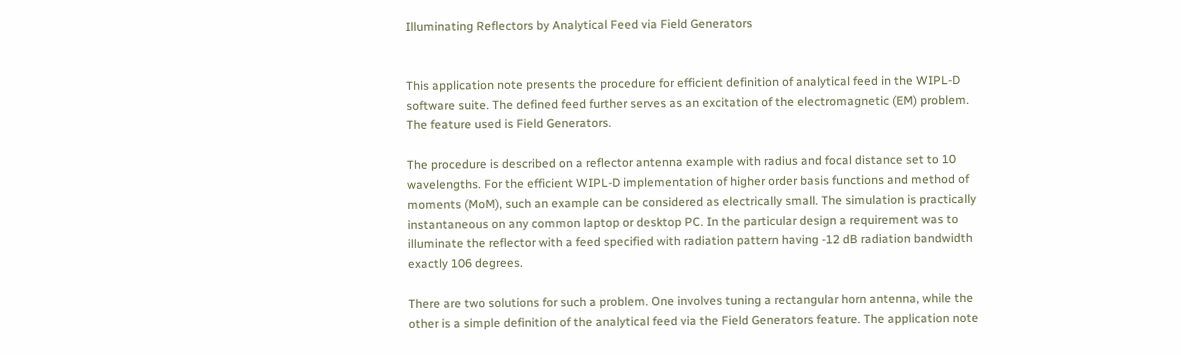Illuminating Reflectors by Analytical Feed via Field Generators


This application note presents the procedure for efficient definition of analytical feed in the WIPL-D software suite. The defined feed further serves as an excitation of the electromagnetic (EM) problem. The feature used is Field Generators.

The procedure is described on a reflector antenna example with radius and focal distance set to 10 wavelengths. For the efficient WIPL-D implementation of higher order basis functions and method of moments (MoM), such an example can be considered as electrically small. The simulation is practically instantaneous on any common laptop or desktop PC. In the particular design a requirement was to illuminate the reflector with a feed specified with radiation pattern having -12 dB radiation bandwidth exactly 106 degrees.

There are two solutions for such a problem. One involves tuning a rectangular horn antenna, while the other is a simple definition of the analytical feed via the Field Generators feature. The application note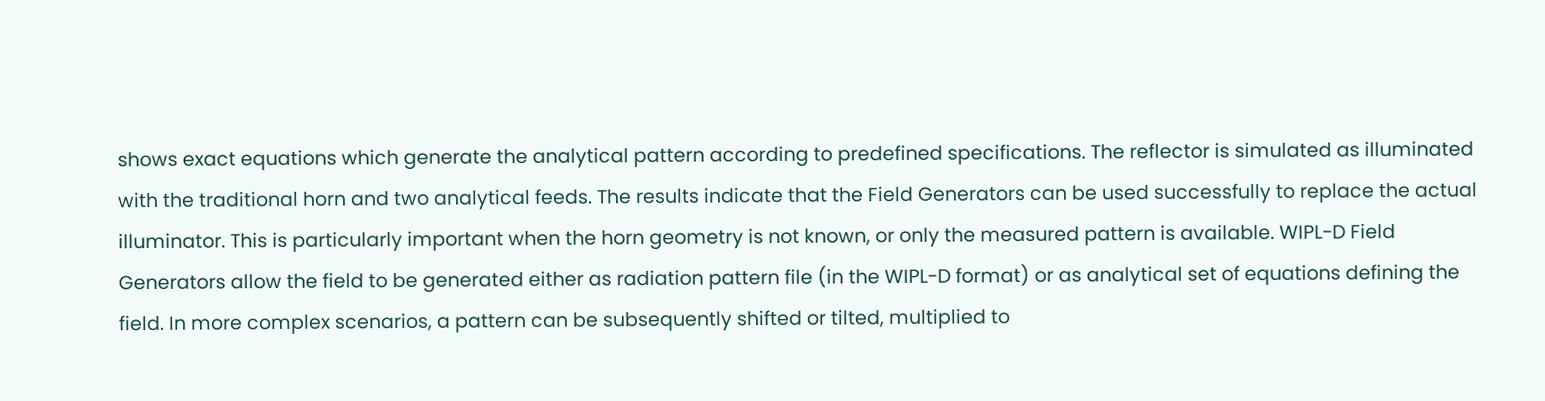shows exact equations which generate the analytical pattern according to predefined specifications. The reflector is simulated as illuminated with the traditional horn and two analytical feeds. The results indicate that the Field Generators can be used successfully to replace the actual illuminator. This is particularly important when the horn geometry is not known, or only the measured pattern is available. WIPL-D Field Generators allow the field to be generated either as radiation pattern file (in the WIPL-D format) or as analytical set of equations defining the field. In more complex scenarios, a pattern can be subsequently shifted or tilted, multiplied to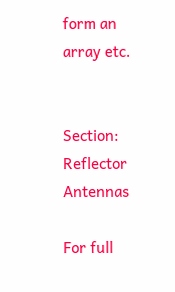form an array etc.


Section: Reflector Antennas

For full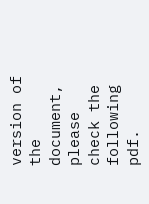version of the document, please check the following pdf.